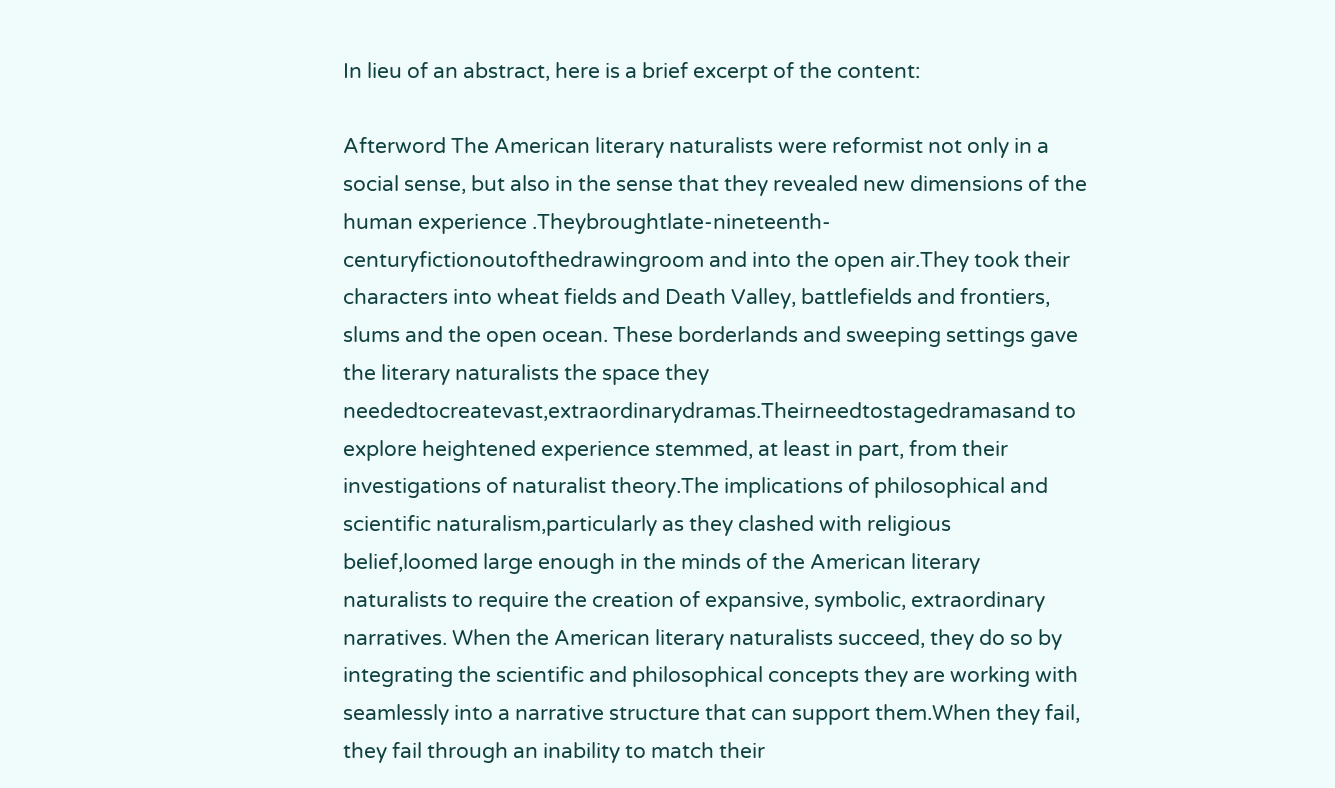In lieu of an abstract, here is a brief excerpt of the content:

Afterword The American literary naturalists were reformist not only in a social sense, but also in the sense that they revealed new dimensions of the human experience .Theybroughtlate-nineteenth-centuryfictionoutofthedrawingroom and into the open air.They took their characters into wheat fields and Death Valley, battlefields and frontiers, slums and the open ocean. These borderlands and sweeping settings gave the literary naturalists the space they neededtocreatevast,extraordinarydramas.Theirneedtostagedramasand to explore heightened experience stemmed, at least in part, from their investigations of naturalist theory.The implications of philosophical and scientific naturalism,particularly as they clashed with religious belief,loomed large enough in the minds of the American literary naturalists to require the creation of expansive, symbolic, extraordinary narratives. When the American literary naturalists succeed, they do so by integrating the scientific and philosophical concepts they are working with seamlessly into a narrative structure that can support them.When they fail, they fail through an inability to match their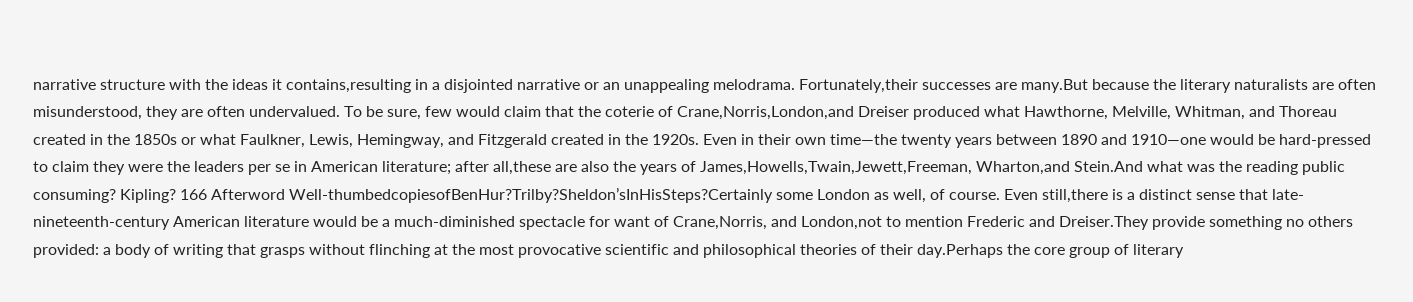narrative structure with the ideas it contains,resulting in a disjointed narrative or an unappealing melodrama. Fortunately,their successes are many.But because the literary naturalists are often misunderstood, they are often undervalued. To be sure, few would claim that the coterie of Crane,Norris,London,and Dreiser produced what Hawthorne, Melville, Whitman, and Thoreau created in the 1850s or what Faulkner, Lewis, Hemingway, and Fitzgerald created in the 1920s. Even in their own time—the twenty years between 1890 and 1910—one would be hard-pressed to claim they were the leaders per se in American literature; after all,these are also the years of James,Howells,Twain,Jewett,Freeman, Wharton,and Stein.And what was the reading public consuming? Kipling? 166 Afterword Well-thumbedcopiesofBenHur?Trilby?Sheldon’sInHisSteps?Certainly some London as well, of course. Even still,there is a distinct sense that late-nineteenth-century American literature would be a much-diminished spectacle for want of Crane,Norris, and London,not to mention Frederic and Dreiser.They provide something no others provided: a body of writing that grasps without flinching at the most provocative scientific and philosophical theories of their day.Perhaps the core group of literary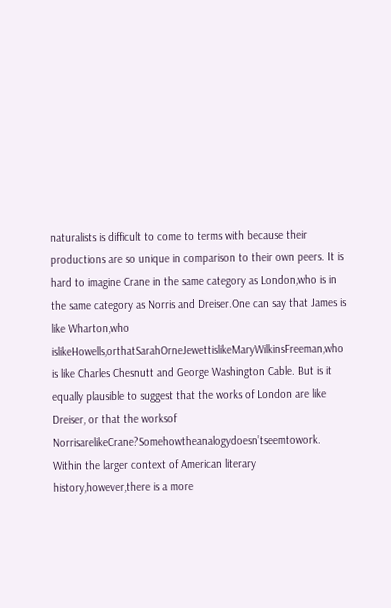naturalists is difficult to come to terms with because their productions are so unique in comparison to their own peers. It is hard to imagine Crane in the same category as London,who is in the same category as Norris and Dreiser.One can say that James is like Wharton,who islikeHowells,orthatSarahOrneJewettislikeMaryWilkinsFreeman,who is like Charles Chesnutt and George Washington Cable. But is it equally plausible to suggest that the works of London are like Dreiser, or that the worksof NorrisarelikeCrane?Somehowtheanalogydoesn’tseemtowork. Within the larger context of American literary history,however,there is a more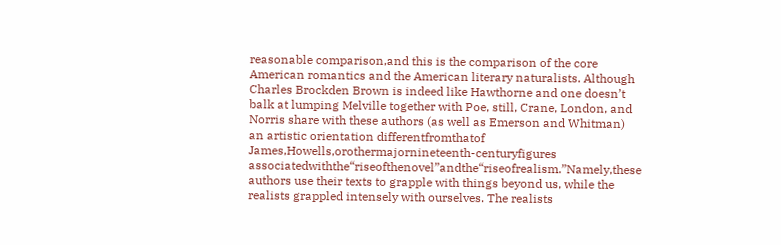reasonable comparison,and this is the comparison of the core American romantics and the American literary naturalists. Although Charles Brockden Brown is indeed like Hawthorne and one doesn’t balk at lumping Melville together with Poe, still, Crane, London, and Norris share with these authors (as well as Emerson and Whitman) an artistic orientation differentfromthatof James,Howells,orothermajornineteenth-centuryfigures associatedwiththe“riseofthenovel”andthe“riseofrealism.”Namely,these authors use their texts to grapple with things beyond us, while the realists grappled intensely with ourselves. The realists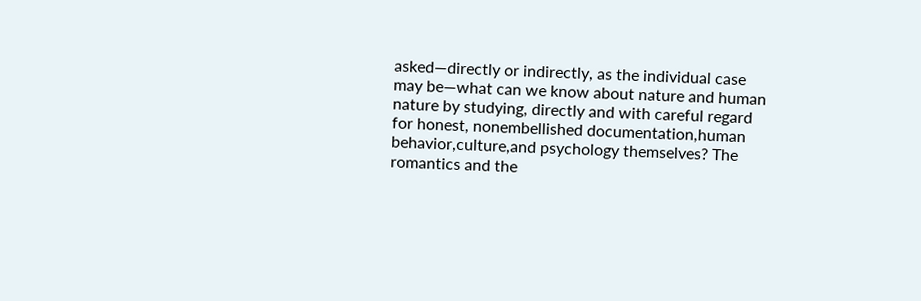asked—directly or indirectly, as the individual case may be—what can we know about nature and human nature by studying, directly and with careful regard for honest, nonembellished documentation,human behavior,culture,and psychology themselves? The romantics and the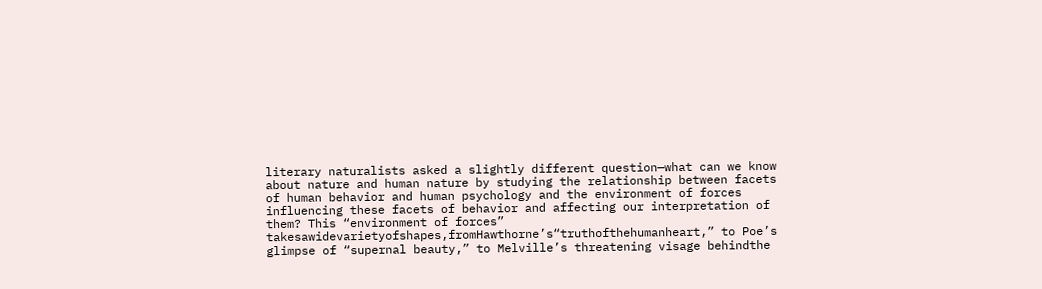literary naturalists asked a slightly different question—what can we know about nature and human nature by studying the relationship between facets of human behavior and human psychology and the environment of forces influencing these facets of behavior and affecting our interpretation of them? This “environment of forces” takesawidevarietyofshapes,fromHawthorne’s“truthofthehumanheart,” to Poe’s glimpse of “supernal beauty,” to Melville’s threatening visage behindthe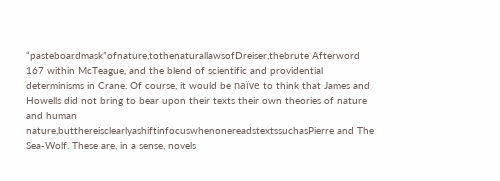“pasteboardmask”ofnature,tothenaturallawsofDreiser,thebrute Afterword 167 within McTeague, and the blend of scientific and providential determinisms in Crane. Of course, it would be naïve to think that James and Howells did not bring to bear upon their texts their own theories of nature and human nature,butthereisclearlyashiftinfocuswhenonereadstextssuchasPierre and The Sea-Wolf. These are, in a sense, novels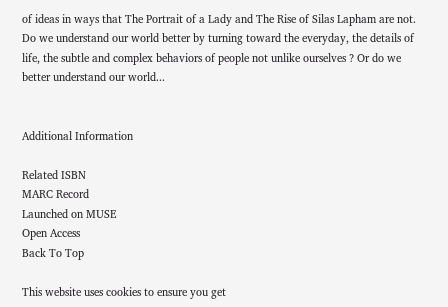of ideas in ways that The Portrait of a Lady and The Rise of Silas Lapham are not. Do we understand our world better by turning toward the everyday, the details of life, the subtle and complex behaviors of people not unlike ourselves ? Or do we better understand our world...


Additional Information

Related ISBN
MARC Record
Launched on MUSE
Open Access
Back To Top

This website uses cookies to ensure you get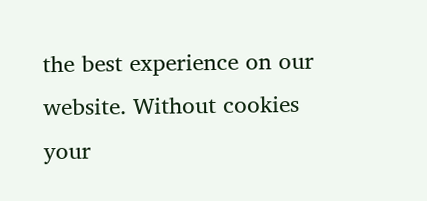the best experience on our website. Without cookies your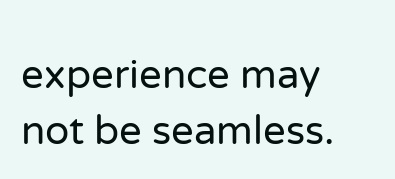experience may not be seamless.